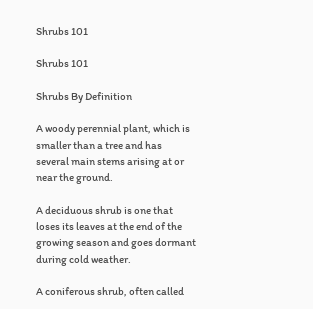Shrubs 101

Shrubs 101

Shrubs By Definition

A woody perennial plant, which is smaller than a tree and has several main stems arising at or near the ground.

A deciduous shrub is one that loses its leaves at the end of the growing season and goes dormant during cold weather.

A coniferous shrub, often called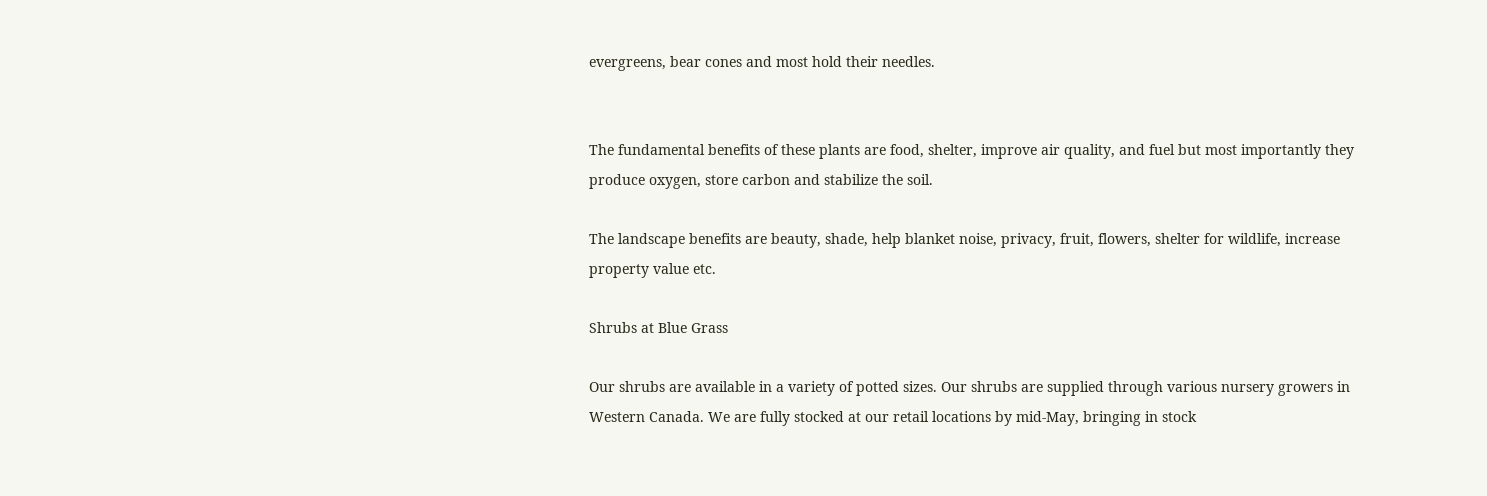evergreens, bear cones and most hold their needles.


The fundamental benefits of these plants are food, shelter, improve air quality, and fuel but most importantly they produce oxygen, store carbon and stabilize the soil.

The landscape benefits are beauty, shade, help blanket noise, privacy, fruit, flowers, shelter for wildlife, increase property value etc.

Shrubs at Blue Grass

Our shrubs are available in a variety of potted sizes. Our shrubs are supplied through various nursery growers in Western Canada. We are fully stocked at our retail locations by mid-May, bringing in stock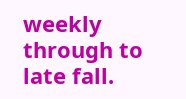weekly through to late fall.